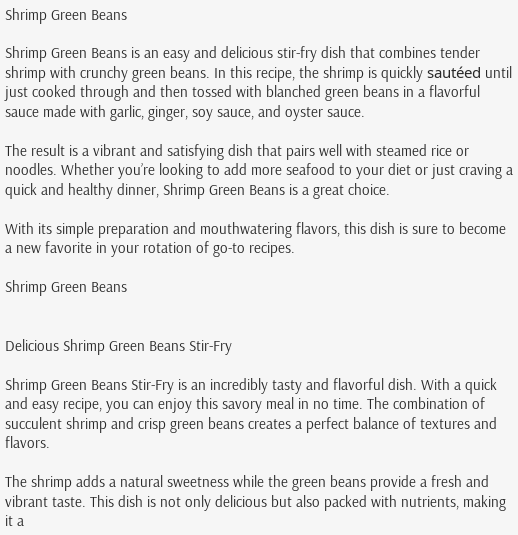Shrimp Green Beans

Shrimp Green Beans is an easy and delicious stir-fry dish that combines tender shrimp with crunchy green beans. In this recipe, the shrimp is quickly sautéed until just cooked through and then tossed with blanched green beans in a flavorful sauce made with garlic, ginger, soy sauce, and oyster sauce.

The result is a vibrant and satisfying dish that pairs well with steamed rice or noodles. Whether you’re looking to add more seafood to your diet or just craving a quick and healthy dinner, Shrimp Green Beans is a great choice.

With its simple preparation and mouthwatering flavors, this dish is sure to become a new favorite in your rotation of go-to recipes.

Shrimp Green Beans


Delicious Shrimp Green Beans Stir-Fry

Shrimp Green Beans Stir-Fry is an incredibly tasty and flavorful dish. With a quick and easy recipe, you can enjoy this savory meal in no time. The combination of succulent shrimp and crisp green beans creates a perfect balance of textures and flavors.

The shrimp adds a natural sweetness while the green beans provide a fresh and vibrant taste. This dish is not only delicious but also packed with nutrients, making it a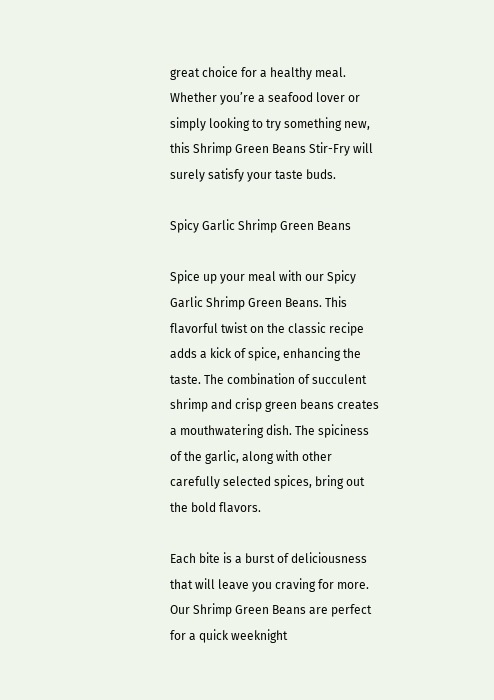great choice for a healthy meal. Whether you’re a seafood lover or simply looking to try something new, this Shrimp Green Beans Stir-Fry will surely satisfy your taste buds.

Spicy Garlic Shrimp Green Beans

Spice up your meal with our Spicy Garlic Shrimp Green Beans. This flavorful twist on the classic recipe adds a kick of spice, enhancing the taste. The combination of succulent shrimp and crisp green beans creates a mouthwatering dish. The spiciness of the garlic, along with other carefully selected spices, bring out the bold flavors.

Each bite is a burst of deliciousness that will leave you craving for more. Our Shrimp Green Beans are perfect for a quick weeknight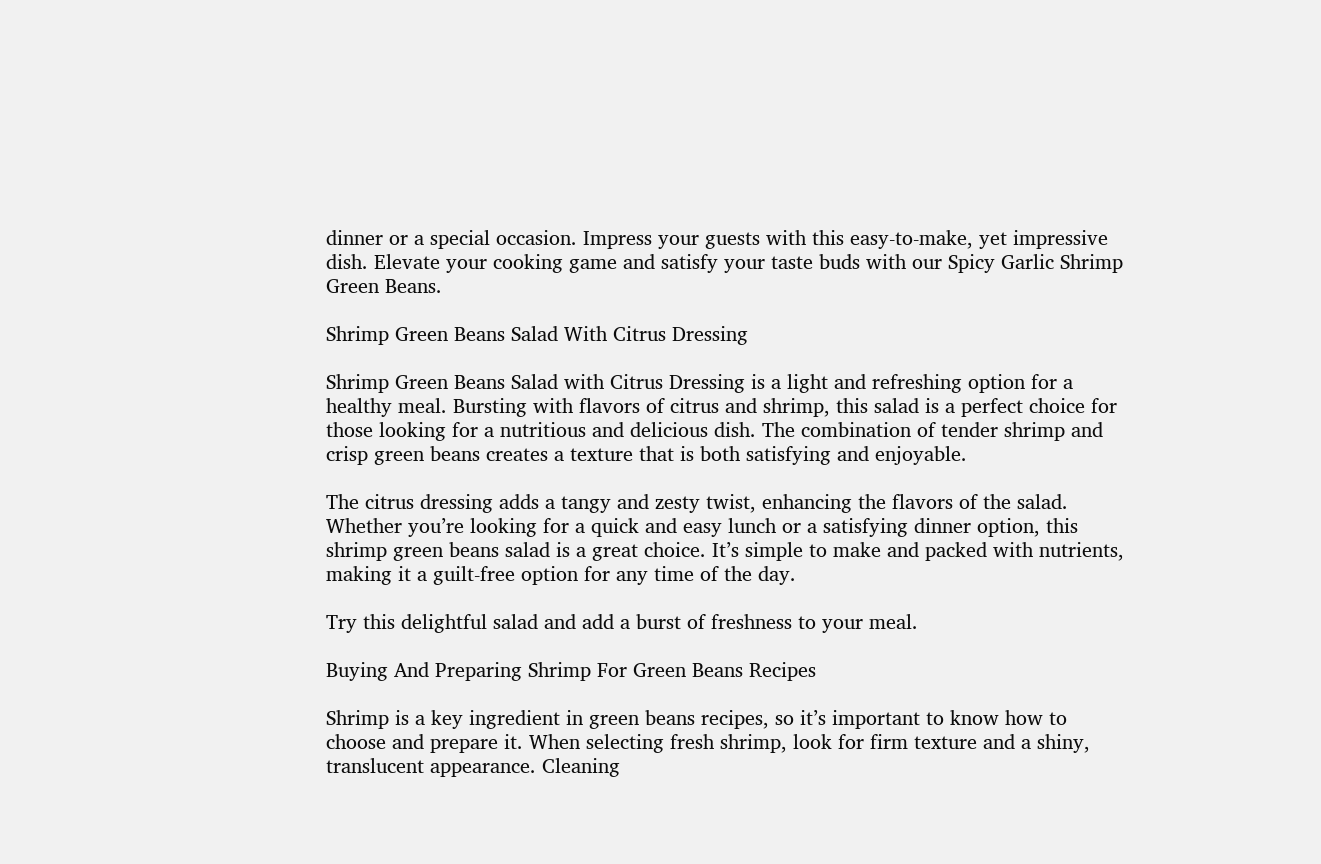dinner or a special occasion. Impress your guests with this easy-to-make, yet impressive dish. Elevate your cooking game and satisfy your taste buds with our Spicy Garlic Shrimp Green Beans.

Shrimp Green Beans Salad With Citrus Dressing

Shrimp Green Beans Salad with Citrus Dressing is a light and refreshing option for a healthy meal. Bursting with flavors of citrus and shrimp, this salad is a perfect choice for those looking for a nutritious and delicious dish. The combination of tender shrimp and crisp green beans creates a texture that is both satisfying and enjoyable.

The citrus dressing adds a tangy and zesty twist, enhancing the flavors of the salad. Whether you’re looking for a quick and easy lunch or a satisfying dinner option, this shrimp green beans salad is a great choice. It’s simple to make and packed with nutrients, making it a guilt-free option for any time of the day.

Try this delightful salad and add a burst of freshness to your meal.

Buying And Preparing Shrimp For Green Beans Recipes

Shrimp is a key ingredient in green beans recipes, so it’s important to know how to choose and prepare it. When selecting fresh shrimp, look for firm texture and a shiny, translucent appearance. Cleaning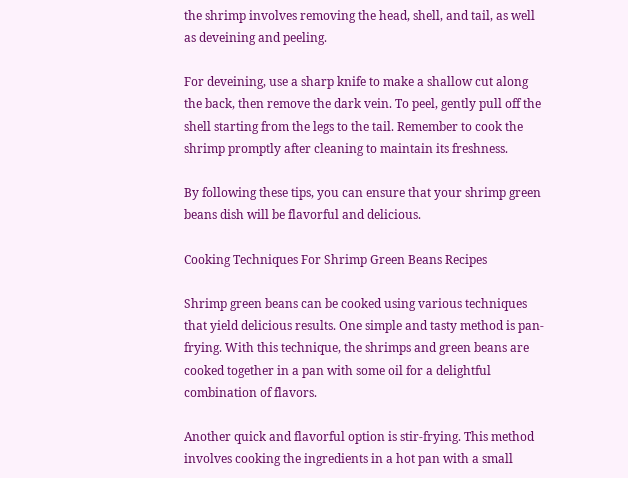the shrimp involves removing the head, shell, and tail, as well as deveining and peeling.

For deveining, use a sharp knife to make a shallow cut along the back, then remove the dark vein. To peel, gently pull off the shell starting from the legs to the tail. Remember to cook the shrimp promptly after cleaning to maintain its freshness.

By following these tips, you can ensure that your shrimp green beans dish will be flavorful and delicious.

Cooking Techniques For Shrimp Green Beans Recipes

Shrimp green beans can be cooked using various techniques that yield delicious results. One simple and tasty method is pan-frying. With this technique, the shrimps and green beans are cooked together in a pan with some oil for a delightful combination of flavors.

Another quick and flavorful option is stir-frying. This method involves cooking the ingredients in a hot pan with a small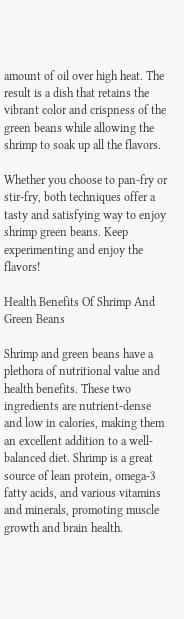amount of oil over high heat. The result is a dish that retains the vibrant color and crispness of the green beans while allowing the shrimp to soak up all the flavors.

Whether you choose to pan-fry or stir-fry, both techniques offer a tasty and satisfying way to enjoy shrimp green beans. Keep experimenting and enjoy the flavors!

Health Benefits Of Shrimp And Green Beans

Shrimp and green beans have a plethora of nutritional value and health benefits. These two ingredients are nutrient-dense and low in calories, making them an excellent addition to a well-balanced diet. Shrimp is a great source of lean protein, omega-3 fatty acids, and various vitamins and minerals, promoting muscle growth and brain health.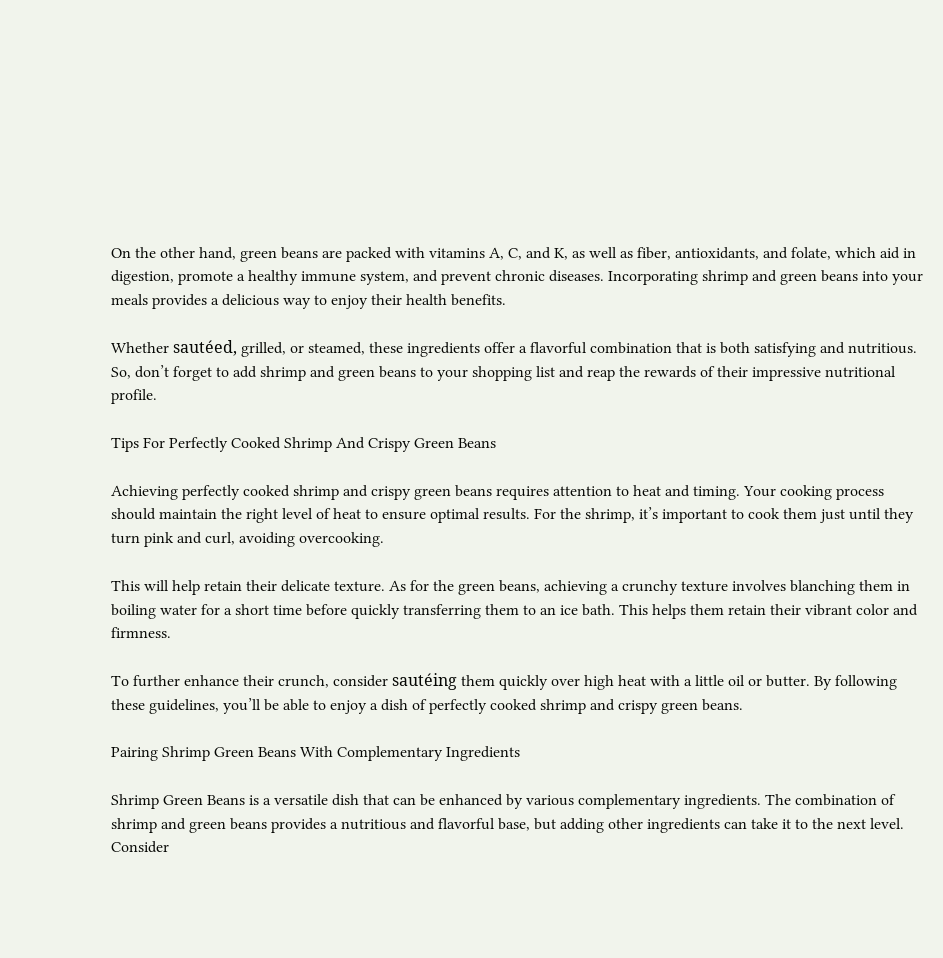On the other hand, green beans are packed with vitamins A, C, and K, as well as fiber, antioxidants, and folate, which aid in digestion, promote a healthy immune system, and prevent chronic diseases. Incorporating shrimp and green beans into your meals provides a delicious way to enjoy their health benefits.

Whether sautéed, grilled, or steamed, these ingredients offer a flavorful combination that is both satisfying and nutritious. So, don’t forget to add shrimp and green beans to your shopping list and reap the rewards of their impressive nutritional profile.

Tips For Perfectly Cooked Shrimp And Crispy Green Beans

Achieving perfectly cooked shrimp and crispy green beans requires attention to heat and timing. Your cooking process should maintain the right level of heat to ensure optimal results. For the shrimp, it’s important to cook them just until they turn pink and curl, avoiding overcooking.

This will help retain their delicate texture. As for the green beans, achieving a crunchy texture involves blanching them in boiling water for a short time before quickly transferring them to an ice bath. This helps them retain their vibrant color and firmness.

To further enhance their crunch, consider sautéing them quickly over high heat with a little oil or butter. By following these guidelines, you’ll be able to enjoy a dish of perfectly cooked shrimp and crispy green beans.

Pairing Shrimp Green Beans With Complementary Ingredients

Shrimp Green Beans is a versatile dish that can be enhanced by various complementary ingredients. The combination of shrimp and green beans provides a nutritious and flavorful base, but adding other ingredients can take it to the next level. Consider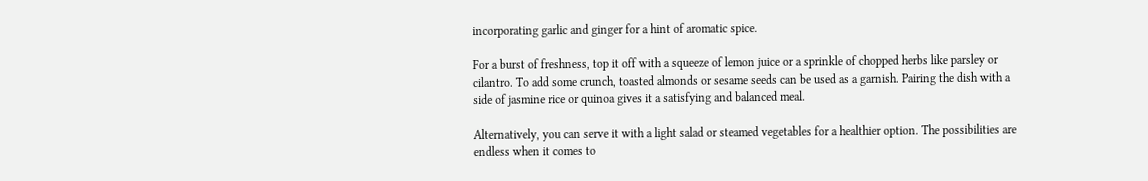incorporating garlic and ginger for a hint of aromatic spice.

For a burst of freshness, top it off with a squeeze of lemon juice or a sprinkle of chopped herbs like parsley or cilantro. To add some crunch, toasted almonds or sesame seeds can be used as a garnish. Pairing the dish with a side of jasmine rice or quinoa gives it a satisfying and balanced meal.

Alternatively, you can serve it with a light salad or steamed vegetables for a healthier option. The possibilities are endless when it comes to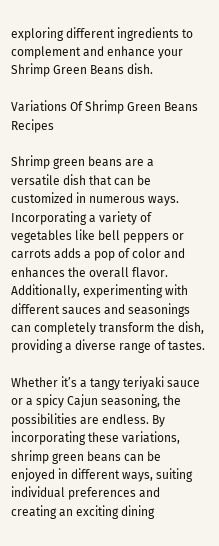exploring different ingredients to complement and enhance your Shrimp Green Beans dish.

Variations Of Shrimp Green Beans Recipes

Shrimp green beans are a versatile dish that can be customized in numerous ways. Incorporating a variety of vegetables like bell peppers or carrots adds a pop of color and enhances the overall flavor. Additionally, experimenting with different sauces and seasonings can completely transform the dish, providing a diverse range of tastes.

Whether it’s a tangy teriyaki sauce or a spicy Cajun seasoning, the possibilities are endless. By incorporating these variations, shrimp green beans can be enjoyed in different ways, suiting individual preferences and creating an exciting dining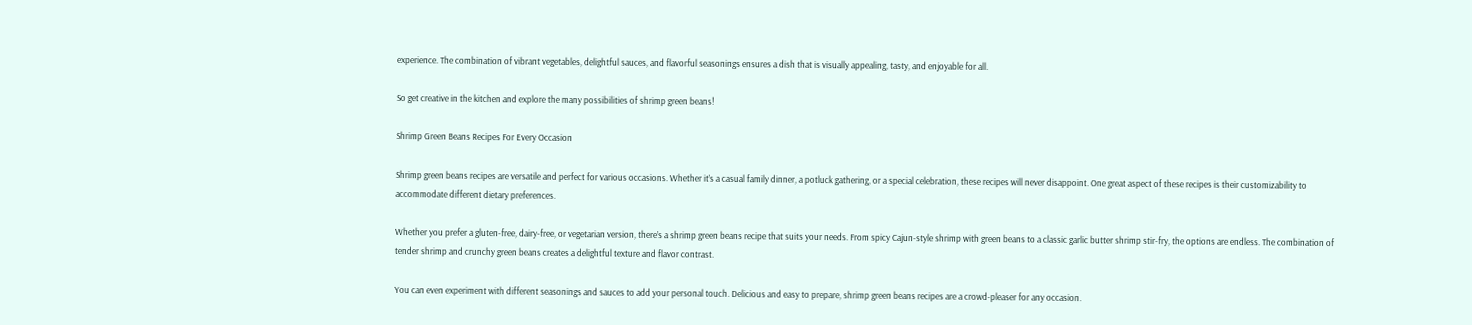experience. The combination of vibrant vegetables, delightful sauces, and flavorful seasonings ensures a dish that is visually appealing, tasty, and enjoyable for all.

So get creative in the kitchen and explore the many possibilities of shrimp green beans!

Shrimp Green Beans Recipes For Every Occasion

Shrimp green beans recipes are versatile and perfect for various occasions. Whether it’s a casual family dinner, a potluck gathering, or a special celebration, these recipes will never disappoint. One great aspect of these recipes is their customizability to accommodate different dietary preferences.

Whether you prefer a gluten-free, dairy-free, or vegetarian version, there’s a shrimp green beans recipe that suits your needs. From spicy Cajun-style shrimp with green beans to a classic garlic butter shrimp stir-fry, the options are endless. The combination of tender shrimp and crunchy green beans creates a delightful texture and flavor contrast.

You can even experiment with different seasonings and sauces to add your personal touch. Delicious and easy to prepare, shrimp green beans recipes are a crowd-pleaser for any occasion.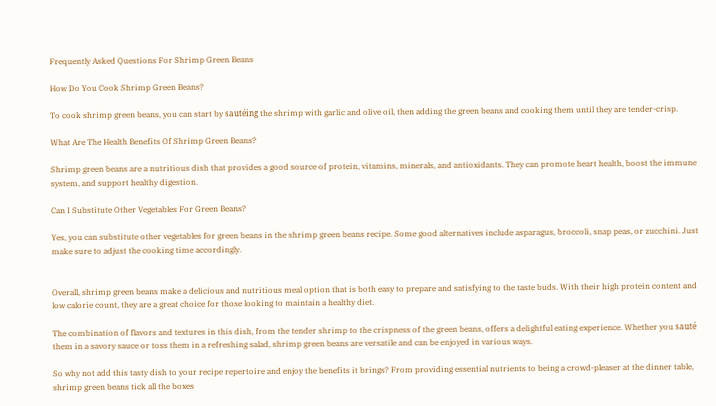Frequently Asked Questions For Shrimp Green Beans

How Do You Cook Shrimp Green Beans?

To cook shrimp green beans, you can start by sautéing the shrimp with garlic and olive oil, then adding the green beans and cooking them until they are tender-crisp.

What Are The Health Benefits Of Shrimp Green Beans?

Shrimp green beans are a nutritious dish that provides a good source of protein, vitamins, minerals, and antioxidants. They can promote heart health, boost the immune system, and support healthy digestion.

Can I Substitute Other Vegetables For Green Beans?

Yes, you can substitute other vegetables for green beans in the shrimp green beans recipe. Some good alternatives include asparagus, broccoli, snap peas, or zucchini. Just make sure to adjust the cooking time accordingly.


Overall, shrimp green beans make a delicious and nutritious meal option that is both easy to prepare and satisfying to the taste buds. With their high protein content and low calorie count, they are a great choice for those looking to maintain a healthy diet.

The combination of flavors and textures in this dish, from the tender shrimp to the crispness of the green beans, offers a delightful eating experience. Whether you sauté them in a savory sauce or toss them in a refreshing salad, shrimp green beans are versatile and can be enjoyed in various ways.

So why not add this tasty dish to your recipe repertoire and enjoy the benefits it brings? From providing essential nutrients to being a crowd-pleaser at the dinner table, shrimp green beans tick all the boxes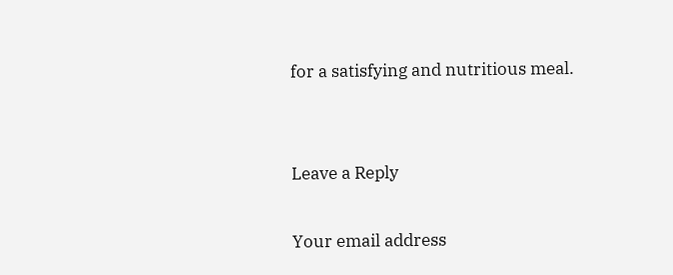for a satisfying and nutritious meal.


Leave a Reply

Your email address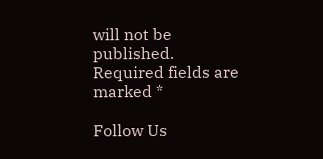will not be published. Required fields are marked *

Follow Us